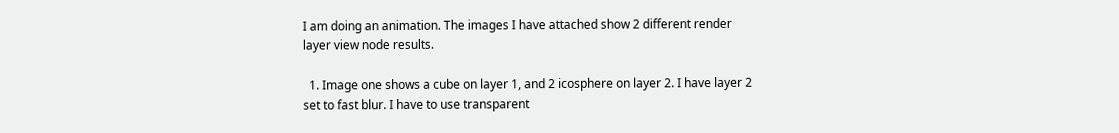I am doing an animation. The images I have attached show 2 different render layer view node results.

  1. Image one shows a cube on layer 1, and 2 icosphere on layer 2. I have layer 2 set to fast blur. I have to use transparent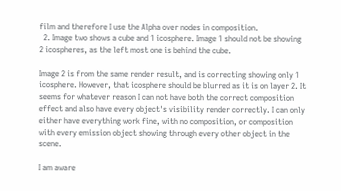film and therefore I use the Alpha over nodes in composition.
  2. Image two shows a cube and 1 icosphere. Image 1 should not be showing 2 icospheres, as the left most one is behind the cube.

Image 2 is from the same render result, and is correcting showing only 1 icosphere. However, that icosphere should be blurred as it is on layer 2. It seems for whatever reason I can not have both the correct composition effect and also have every object's visibility render correctly. I can only either have everything work fine, with no composition, or composition with every emission object showing through every other object in the scene.

I am aware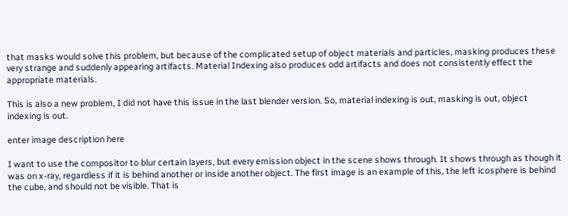that masks would solve this problem, but because of the complicated setup of object materials and particles, masking produces these very strange and suddenly appearing artifacts. Material Indexing also produces odd artifacts and does not consistently effect the appropriate materials.

This is also a new problem, I did not have this issue in the last blender version. So, material indexing is out, masking is out, object indexing is out.

enter image description here

I want to use the compositor to blur certain layers, but every emission object in the scene shows through. It shows through as though it was on x-ray, regardless if it is behind another or inside another object. The first image is an example of this, the left icosphere is behind the cube, and should not be visible. That is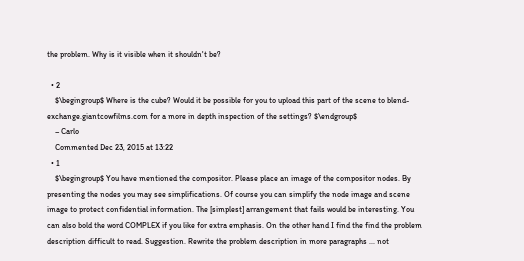the problem. Why is it visible when it shouldn't be?

  • 2
    $\begingroup$ Where is the cube? Would it be possible for you to upload this part of the scene to blend-exchange.giantcowfilms.com for a more in depth inspection of the settings? $\endgroup$
    – Carlo
    Commented Dec 23, 2015 at 13:22
  • 1
    $\begingroup$ You have mentioned the compositor. Please place an image of the compositor nodes. By presenting the nodes you may see simplifications. Of course you can simplify the node image and scene image to protect confidential information. The [simplest] arrangement that fails would be interesting. You can also bold the word COMPLEX if you like for extra emphasis. On the other hand I find the find the problem description difficult to read. Suggestion. Rewrite the problem description in more paragraphs ... not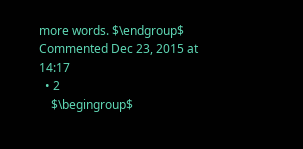more words. $\endgroup$ Commented Dec 23, 2015 at 14:17
  • 2
    $\begingroup$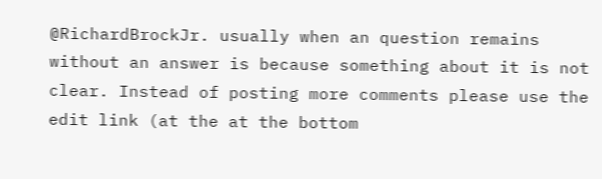@RichardBrockJr. usually when an question remains without an answer is because something about it is not clear. Instead of posting more comments please use the edit link (at the at the bottom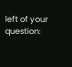left of your question: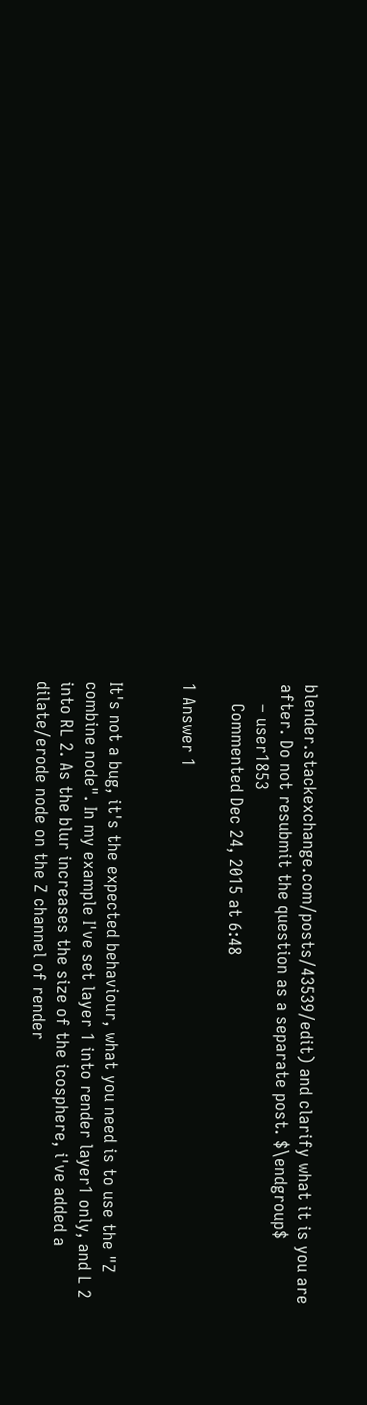blender.stackexchange.com/posts/43539/edit) and clarify what it is you are after. Do not resubmit the question as a separate post. $\endgroup$
    – user1853
    Commented Dec 24, 2015 at 6:48

1 Answer 1


It's not a bug, it's the expected behaviour, what you need is to use the "Z combine node". In my example I've set layer 1 into render layer1 only, and L 2 into RL 2. As the blur increases the size of the icosphere, i've added a dilate/erode node on the Z channel of render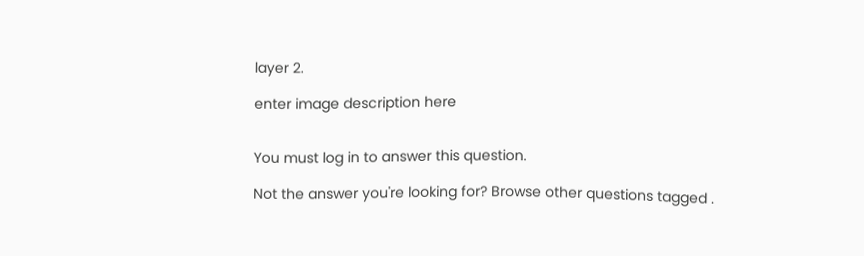layer 2.

enter image description here


You must log in to answer this question.

Not the answer you're looking for? Browse other questions tagged .